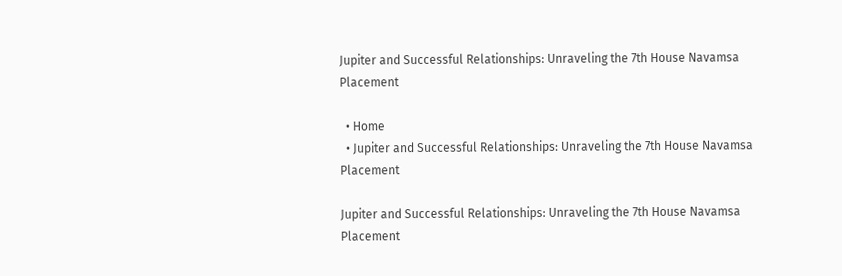Jupiter and Successful Relationships: Unraveling the 7th House Navamsa Placement

  • Home
  • Jupiter and Successful Relationships: Unraveling the 7th House Navamsa Placement

Jupiter and Successful Relationships: Unraveling the 7th House Navamsa Placement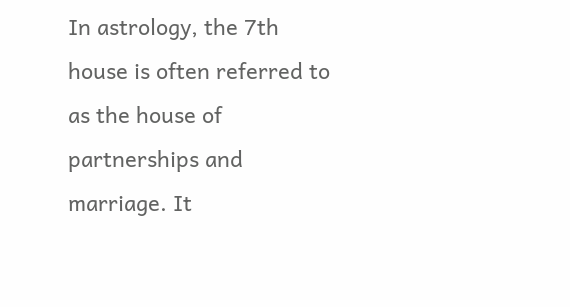In astrology, the 7th house is often referred to as the house of partnerships and marriage. It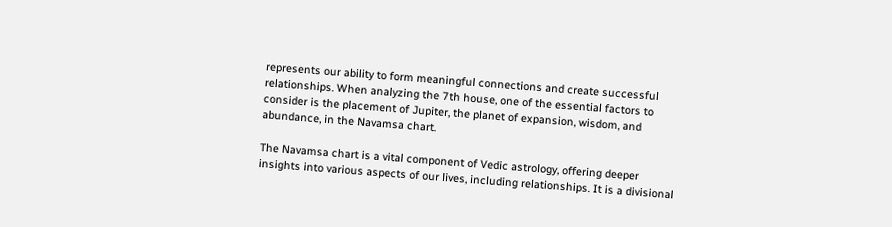represents our ability to form meaningful connections and create successful relationships. When analyzing the 7th house, one of the essential factors to consider is the placement of Jupiter, the planet of expansion, wisdom, and abundance, in the Navamsa chart.

The Navamsa chart is a vital component of Vedic astrology, offering deeper insights into various aspects of our lives, including relationships. It is a divisional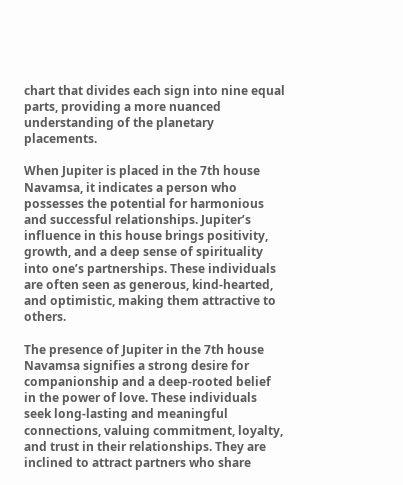chart that divides each sign into nine equal parts, providing a more nuanced understanding of the planetary placements.

When Jupiter is placed in the 7th house Navamsa, it indicates a person who possesses the potential for harmonious and successful relationships. Jupiter’s influence in this house brings positivity, growth, and a deep sense of spirituality into one’s partnerships. These individuals are often seen as generous, kind-hearted, and optimistic, making them attractive to others.

The presence of Jupiter in the 7th house Navamsa signifies a strong desire for companionship and a deep-rooted belief in the power of love. These individuals seek long-lasting and meaningful connections, valuing commitment, loyalty, and trust in their relationships. They are inclined to attract partners who share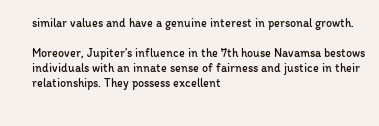similar values and have a genuine interest in personal growth.

Moreover, Jupiter’s influence in the 7th house Navamsa bestows individuals with an innate sense of fairness and justice in their relationships. They possess excellent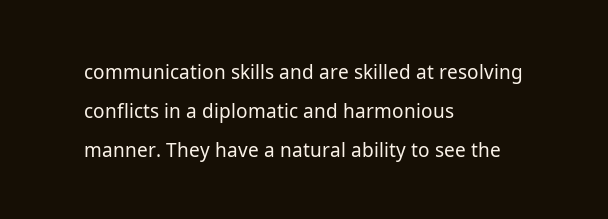communication skills and are skilled at resolving conflicts in a diplomatic and harmonious manner. They have a natural ability to see the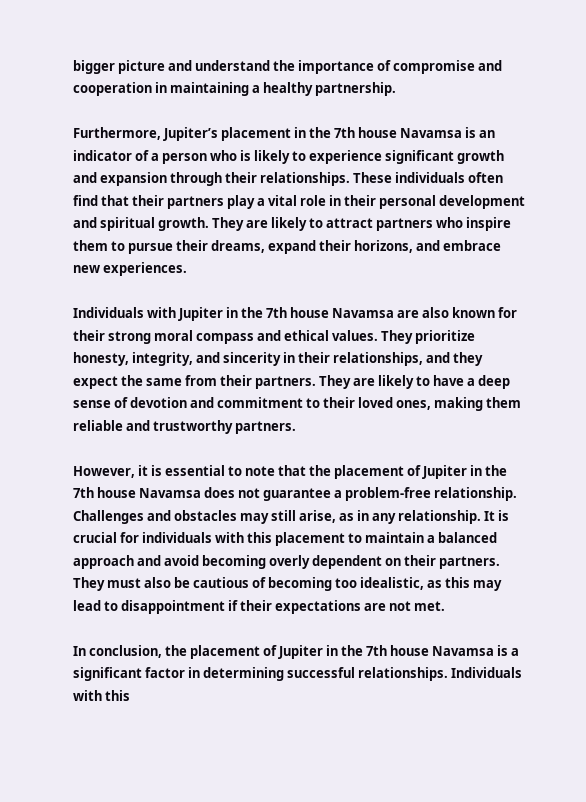bigger picture and understand the importance of compromise and cooperation in maintaining a healthy partnership.

Furthermore, Jupiter’s placement in the 7th house Navamsa is an indicator of a person who is likely to experience significant growth and expansion through their relationships. These individuals often find that their partners play a vital role in their personal development and spiritual growth. They are likely to attract partners who inspire them to pursue their dreams, expand their horizons, and embrace new experiences.

Individuals with Jupiter in the 7th house Navamsa are also known for their strong moral compass and ethical values. They prioritize honesty, integrity, and sincerity in their relationships, and they expect the same from their partners. They are likely to have a deep sense of devotion and commitment to their loved ones, making them reliable and trustworthy partners.

However, it is essential to note that the placement of Jupiter in the 7th house Navamsa does not guarantee a problem-free relationship. Challenges and obstacles may still arise, as in any relationship. It is crucial for individuals with this placement to maintain a balanced approach and avoid becoming overly dependent on their partners. They must also be cautious of becoming too idealistic, as this may lead to disappointment if their expectations are not met.

In conclusion, the placement of Jupiter in the 7th house Navamsa is a significant factor in determining successful relationships. Individuals with this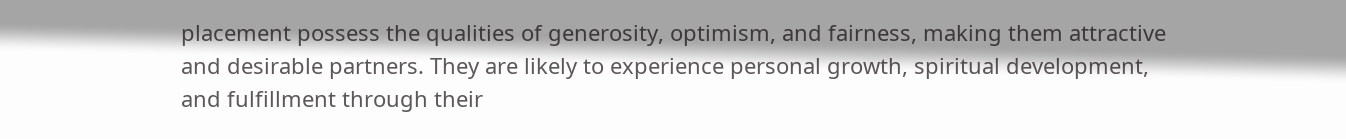placement possess the qualities of generosity, optimism, and fairness, making them attractive and desirable partners. They are likely to experience personal growth, spiritual development, and fulfillment through their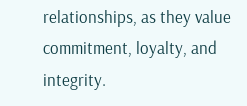relationships, as they value commitment, loyalty, and integrity.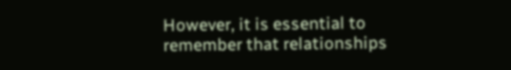However, it is essential to remember that relationships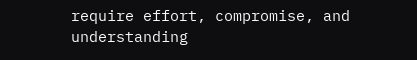require effort, compromise, and understanding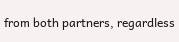from both partners, regardless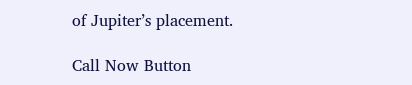of Jupiter’s placement.

Call Now Button